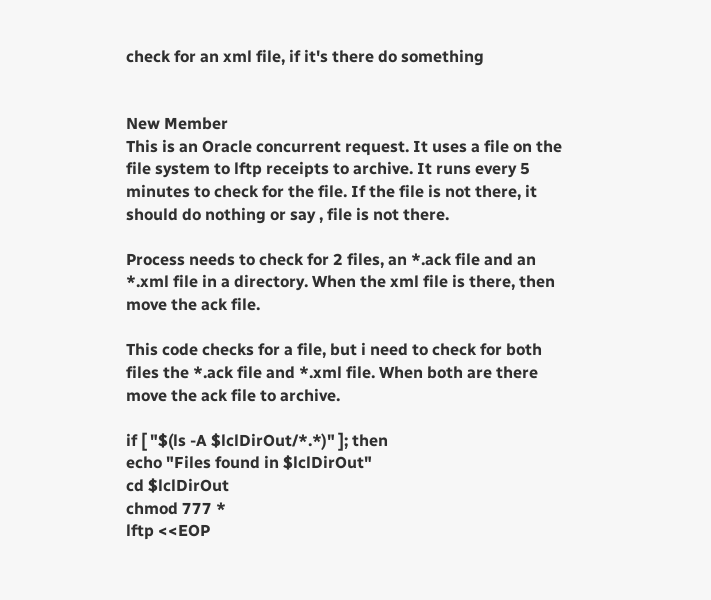check for an xml file, if it's there do something


New Member
This is an Oracle concurrent request. It uses a file on the file system to lftp receipts to archive. It runs every 5 minutes to check for the file. If the file is not there, it should do nothing or say , file is not there.

Process needs to check for 2 files, an *.ack file and an *.xml file in a directory. When the xml file is there, then move the ack file.

This code checks for a file, but i need to check for both files the *.ack file and *.xml file. When both are there move the ack file to archive.

if [ "$(ls -A $lclDirOut/*.*)" ]; then
echo "Files found in $lclDirOut"
cd $lclDirOut
chmod 777 *
lftp <<EOP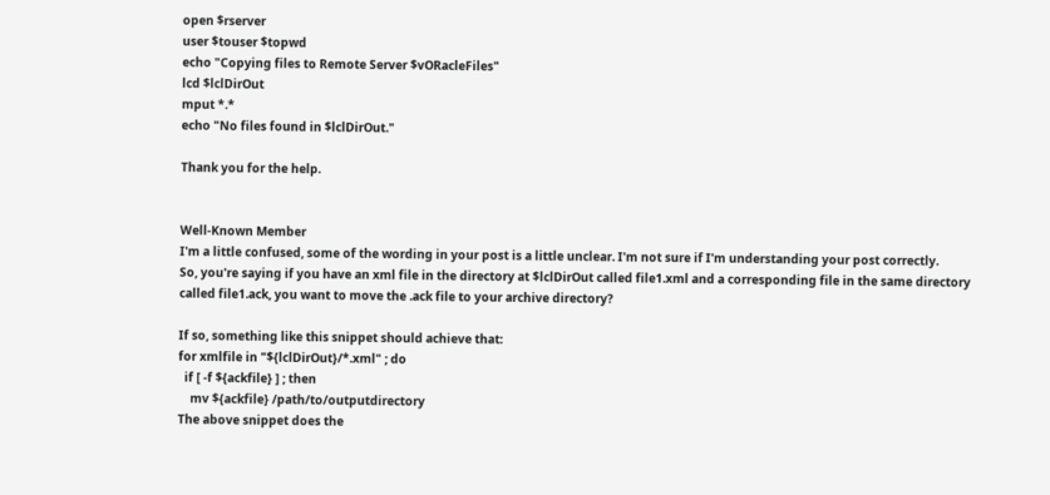open $rserver
user $touser $topwd
echo "Copying files to Remote Server $vORacleFiles"
lcd $lclDirOut
mput *.*
echo "No files found in $lclDirOut."

Thank you for the help.


Well-Known Member
I'm a little confused, some of the wording in your post is a little unclear. I'm not sure if I'm understanding your post correctly.
So, you're saying if you have an xml file in the directory at $lclDirOut called file1.xml and a corresponding file in the same directory called file1.ack, you want to move the .ack file to your archive directory?

If so, something like this snippet should achieve that:
for xmlfile in "${lclDirOut}/*.xml" ; do
  if [ -f ${ackfile} ] ; then
    mv ${ackfile} /path/to/outputdirectory
The above snippet does the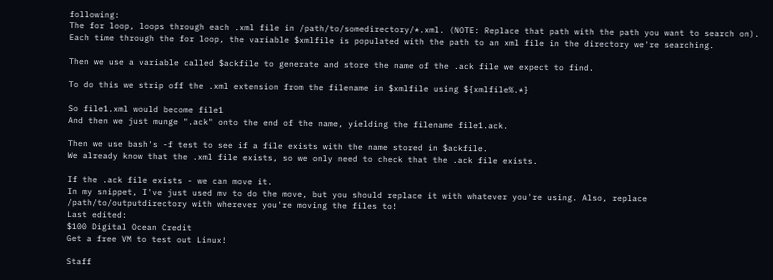following:
The for loop, loops through each .xml file in /path/to/somedirectory/*.xml. (NOTE: Replace that path with the path you want to search on).
Each time through the for loop, the variable $xmlfile is populated with the path to an xml file in the directory we're searching.

Then we use a variable called $ackfile to generate and store the name of the .ack file we expect to find.

To do this we strip off the .xml extension from the filename in $xmlfile using ${xmlfile%.*}

So file1.xml would become file1
And then we just munge ".ack" onto the end of the name, yielding the filename file1.ack.

Then we use bash's -f test to see if a file exists with the name stored in $ackfile.
We already know that the .xml file exists, so we only need to check that the .ack file exists.

If the .ack file exists - we can move it.
In my snippet, I've just used mv to do the move, but you should replace it with whatever you're using. Also, replace /path/to/outputdirectory with wherever you're moving the files to!
Last edited:
$100 Digital Ocean Credit
Get a free VM to test out Linux!

Staff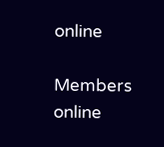online

Members online